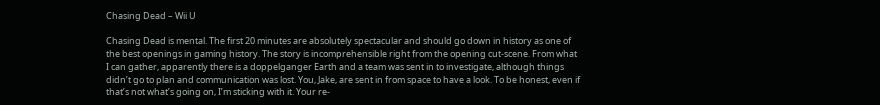Chasing Dead – Wii U

Chasing Dead is mental. The first 20 minutes are absolutely spectacular and should go down in history as one of the best openings in gaming history. The story is incomprehensible right from the opening cut-scene. From what I can gather, apparently there is a doppelganger Earth and a team was sent in to investigate, although things didn’t go to plan and communication was lost. You, Jake, are sent in from space to have a look. To be honest, even if that’s not what’s going on, I’m sticking with it. Your re-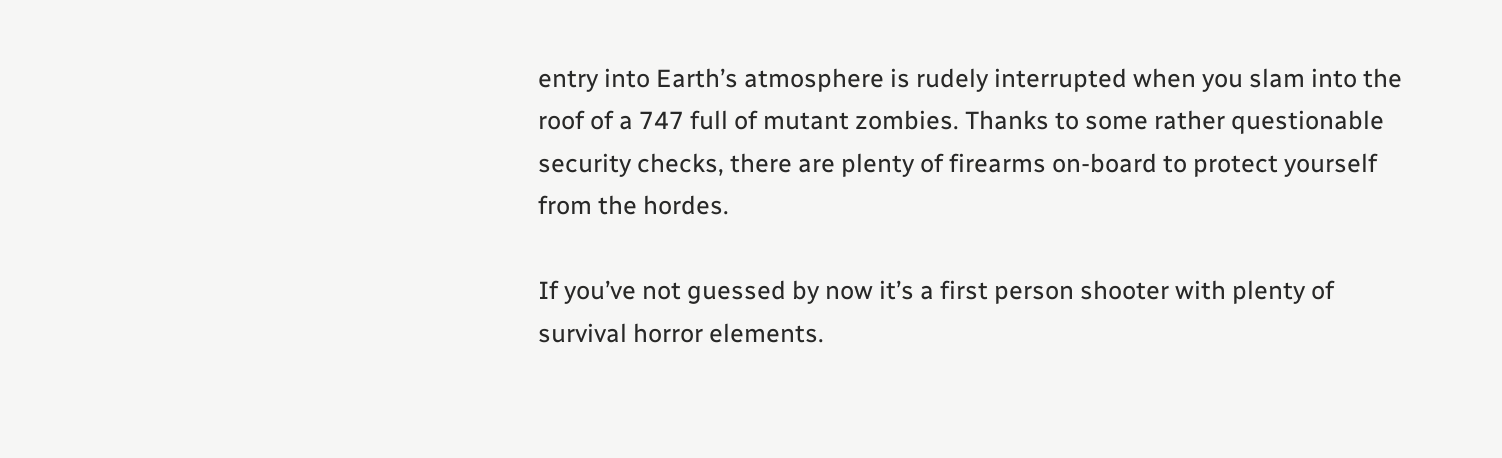entry into Earth’s atmosphere is rudely interrupted when you slam into the roof of a 747 full of mutant zombies. Thanks to some rather questionable security checks, there are plenty of firearms on-board to protect yourself from the hordes.

If you’ve not guessed by now it’s a first person shooter with plenty of survival horror elements.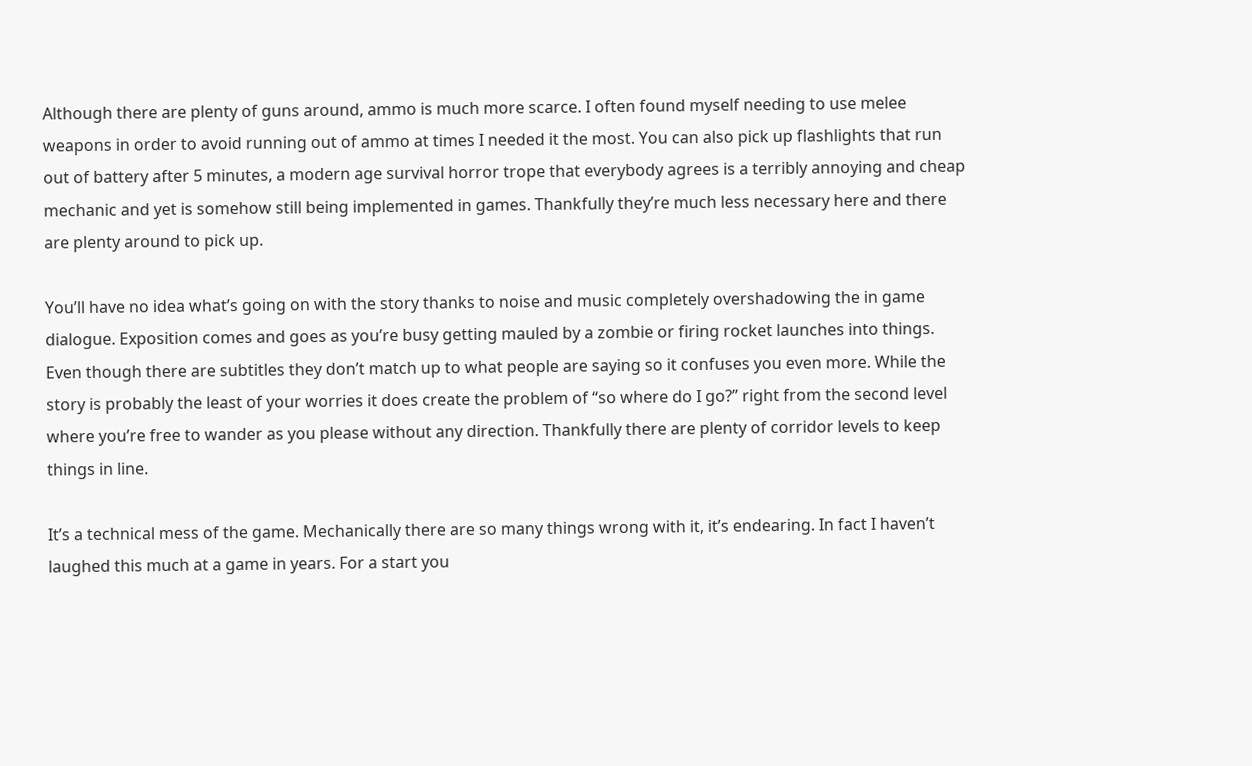Although there are plenty of guns around, ammo is much more scarce. I often found myself needing to use melee weapons in order to avoid running out of ammo at times I needed it the most. You can also pick up flashlights that run out of battery after 5 minutes, a modern age survival horror trope that everybody agrees is a terribly annoying and cheap mechanic and yet is somehow still being implemented in games. Thankfully they’re much less necessary here and there are plenty around to pick up.

You’ll have no idea what’s going on with the story thanks to noise and music completely overshadowing the in game dialogue. Exposition comes and goes as you’re busy getting mauled by a zombie or firing rocket launches into things. Even though there are subtitles they don’t match up to what people are saying so it confuses you even more. While the story is probably the least of your worries it does create the problem of “so where do I go?” right from the second level where you’re free to wander as you please without any direction. Thankfully there are plenty of corridor levels to keep things in line.

It’s a technical mess of the game. Mechanically there are so many things wrong with it, it’s endearing. In fact I haven’t laughed this much at a game in years. For a start you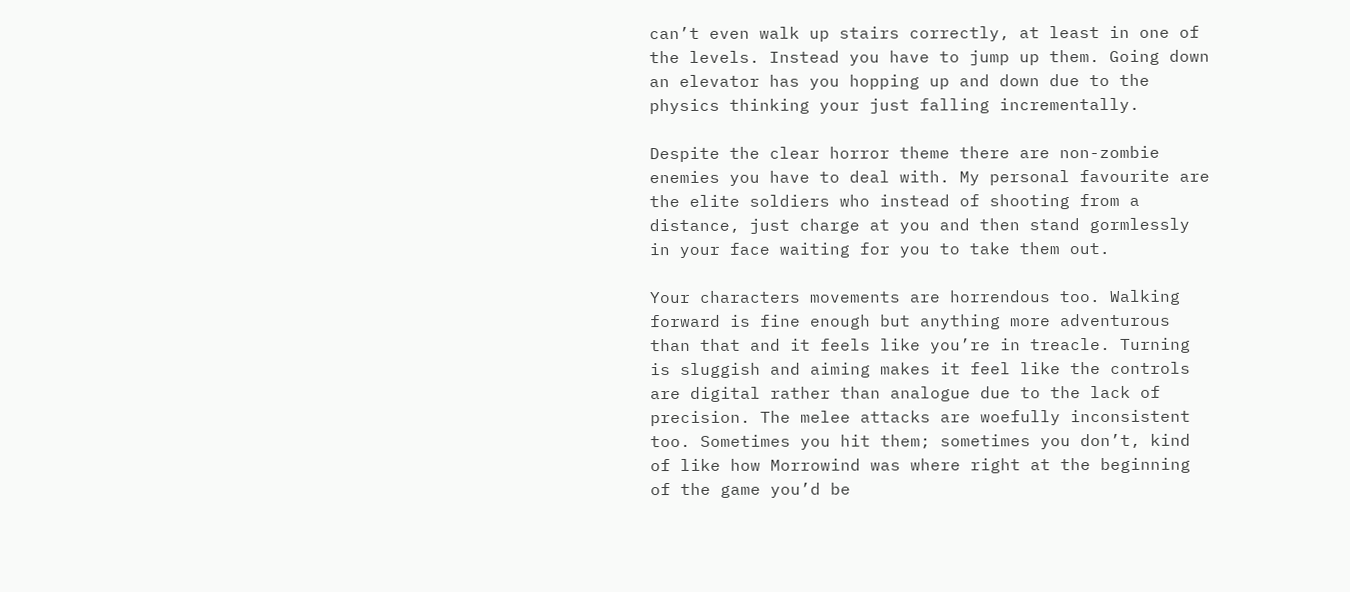can’t even walk up stairs correctly, at least in one of the levels. Instead you have to jump up them. Going down an elevator has you hopping up and down due to the physics thinking your just falling incrementally.

Despite the clear horror theme there are non-zombie enemies you have to deal with. My personal favourite are the elite soldiers who instead of shooting from a distance, just charge at you and then stand gormlessly in your face waiting for you to take them out.

Your characters movements are horrendous too. Walking forward is fine enough but anything more adventurous than that and it feels like you’re in treacle. Turning is sluggish and aiming makes it feel like the controls are digital rather than analogue due to the lack of precision. The melee attacks are woefully inconsistent too. Sometimes you hit them; sometimes you don’t, kind of like how Morrowind was where right at the beginning of the game you’d be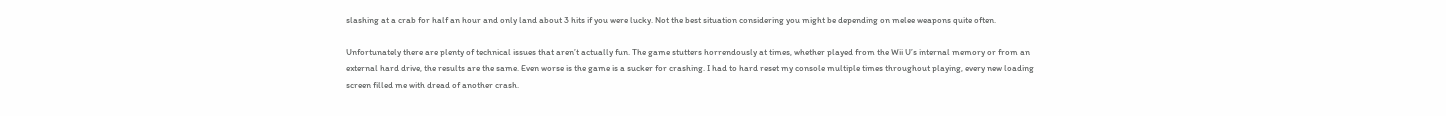slashing at a crab for half an hour and only land about 3 hits if you were lucky. Not the best situation considering you might be depending on melee weapons quite often.

Unfortunately there are plenty of technical issues that aren’t actually fun. The game stutters horrendously at times, whether played from the Wii U’s internal memory or from an external hard drive, the results are the same. Even worse is the game is a sucker for crashing. I had to hard reset my console multiple times throughout playing, every new loading screen filled me with dread of another crash.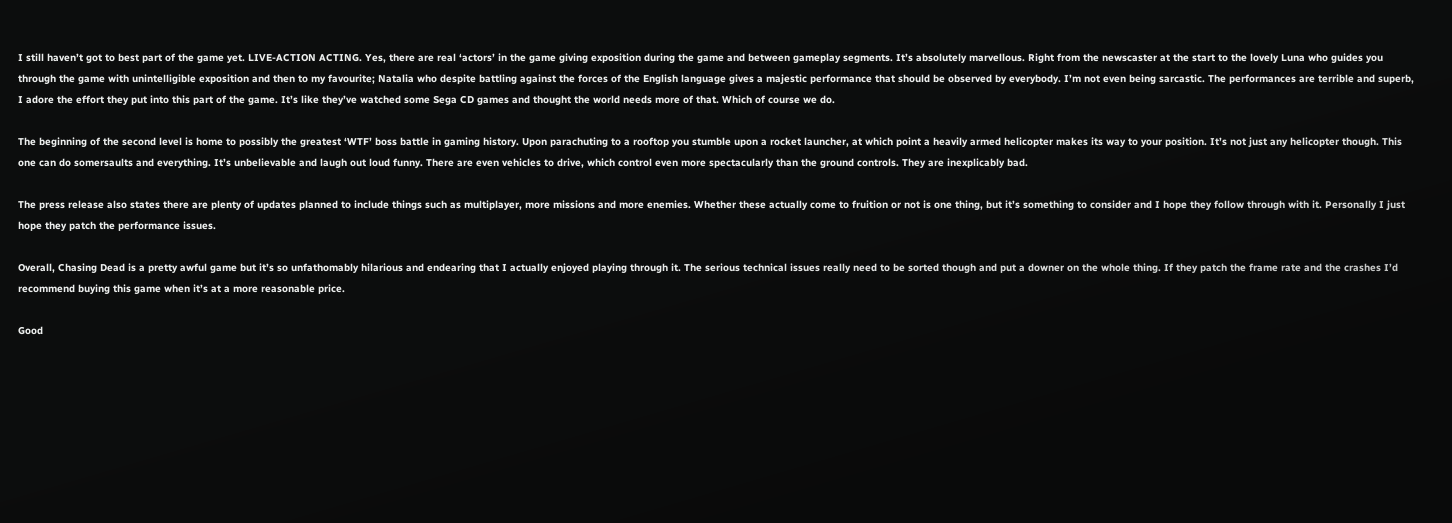I still haven’t got to best part of the game yet. LIVE-ACTION ACTING. Yes, there are real ‘actors’ in the game giving exposition during the game and between gameplay segments. It’s absolutely marvellous. Right from the newscaster at the start to the lovely Luna who guides you through the game with unintelligible exposition and then to my favourite; Natalia who despite battling against the forces of the English language gives a majestic performance that should be observed by everybody. I’m not even being sarcastic. The performances are terrible and superb, I adore the effort they put into this part of the game. It’s like they’ve watched some Sega CD games and thought the world needs more of that. Which of course we do.

The beginning of the second level is home to possibly the greatest ‘WTF’ boss battle in gaming history. Upon parachuting to a rooftop you stumble upon a rocket launcher, at which point a heavily armed helicopter makes its way to your position. It’s not just any helicopter though. This one can do somersaults and everything. It’s unbelievable and laugh out loud funny. There are even vehicles to drive, which control even more spectacularly than the ground controls. They are inexplicably bad.

The press release also states there are plenty of updates planned to include things such as multiplayer, more missions and more enemies. Whether these actually come to fruition or not is one thing, but it’s something to consider and I hope they follow through with it. Personally I just hope they patch the performance issues.

Overall, Chasing Dead is a pretty awful game but it’s so unfathomably hilarious and endearing that I actually enjoyed playing through it. The serious technical issues really need to be sorted though and put a downer on the whole thing. If they patch the frame rate and the crashes I’d recommend buying this game when it’s at a more reasonable price.

Good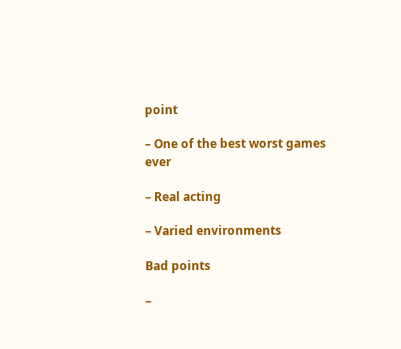point

– One of the best worst games ever

– Real acting

– Varied environments

Bad points

–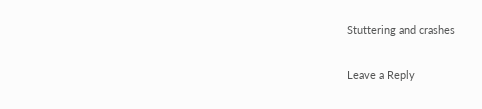Stuttering and crashes

Leave a Reply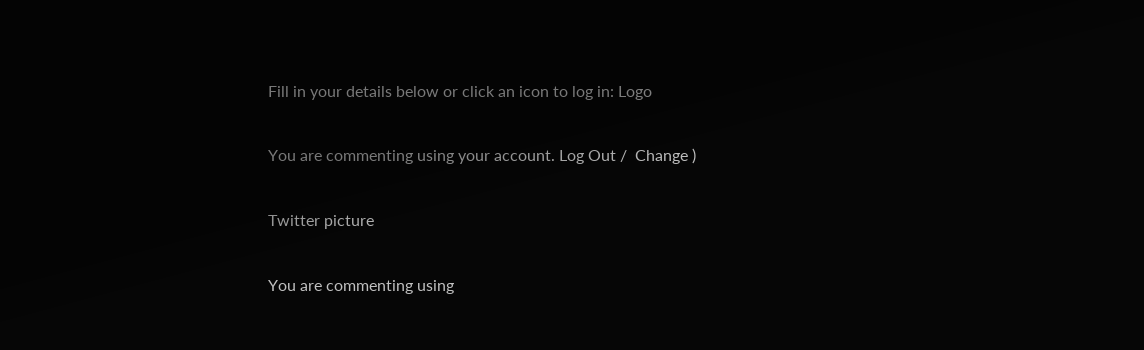Fill in your details below or click an icon to log in: Logo

You are commenting using your account. Log Out /  Change )

Twitter picture

You are commenting using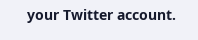your Twitter account.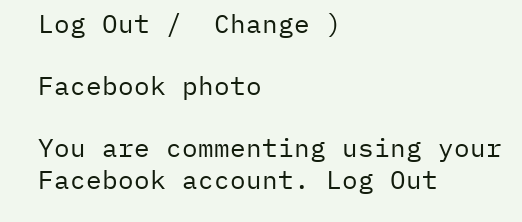Log Out /  Change )

Facebook photo

You are commenting using your Facebook account. Log Out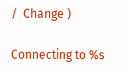/  Change )

Connecting to %s